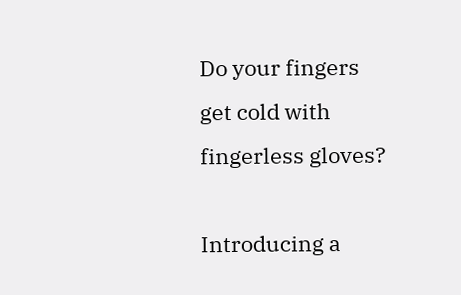Do your fingers get cold with fingerless gloves?

Introducing a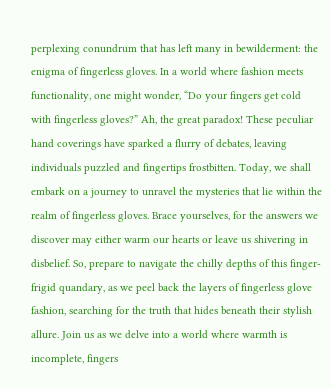perplexing conundrum that has left many in bewilderment: the enigma of fingerless gloves. In a world where fashion meets functionality, one might wonder, “Do your fingers get cold with fingerless gloves?” Ah, the great paradox! These peculiar hand coverings have sparked a flurry of debates, leaving individuals puzzled and fingertips frostbitten. Today, we shall embark on a journey to unravel the mysteries that lie within the realm of fingerless gloves. Brace yourselves, for the answers we discover may either warm our hearts or leave us shivering in disbelief. So, prepare to navigate the chilly depths of this finger-frigid quandary, as we peel back the layers of fingerless glove fashion, searching for the truth that hides beneath their stylish allure. Join us as we delve into a world where warmth is incomplete, fingers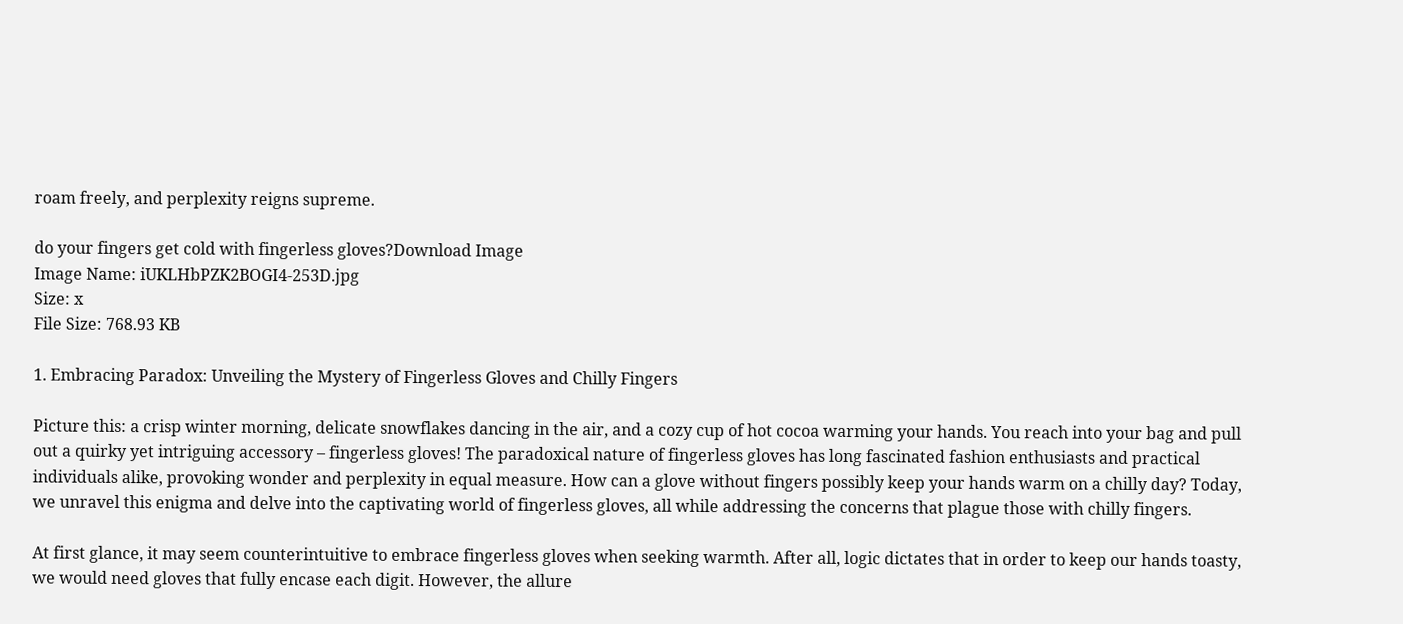roam freely, and perplexity reigns supreme.

do your fingers get cold with fingerless gloves?Download Image
Image Name: iUKLHbPZK2BOGI4-253D.jpg
Size: x
File Size: 768.93 KB

1. Embracing Paradox: Unveiling the Mystery of Fingerless Gloves and Chilly Fingers

Picture this: a crisp winter morning, delicate snowflakes dancing in the air, and a cozy cup of hot cocoa warming your hands. You reach into your bag and pull out a quirky yet intriguing accessory – fingerless gloves! The paradoxical nature of fingerless gloves has long fascinated fashion enthusiasts and practical individuals alike, provoking wonder and perplexity in equal measure. How can a glove without fingers possibly keep your hands warm on a chilly day? Today, we unravel this enigma and delve into the captivating world of fingerless gloves, all while addressing the concerns that plague those with chilly fingers.

At first glance, it may seem counterintuitive to embrace fingerless gloves when seeking warmth. After all, logic dictates that in order to keep our hands toasty, we would need gloves that fully encase each digit. However, the allure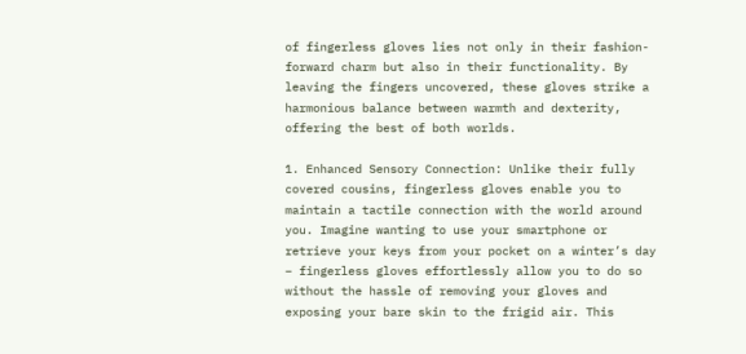of fingerless gloves lies not only in their fashion-forward charm but also in their functionality. By leaving the fingers uncovered, these gloves strike a harmonious balance between warmth and dexterity, offering the best of both worlds.

1. Enhanced Sensory Connection: Unlike their fully covered cousins, fingerless gloves enable you to maintain a tactile connection with the world around you. Imagine wanting to use your smartphone or retrieve your keys from your pocket on a winter’s day – fingerless gloves effortlessly allow you to do so without the hassle of removing your gloves and exposing your bare skin to the frigid air. This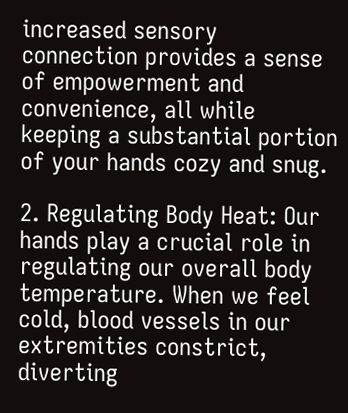increased sensory connection provides a sense of empowerment and convenience, all while keeping a substantial portion of your hands cozy and snug.

2. Regulating Body Heat: Our hands play a crucial role in regulating our overall body temperature. When we feel cold, blood vessels in our extremities constrict, diverting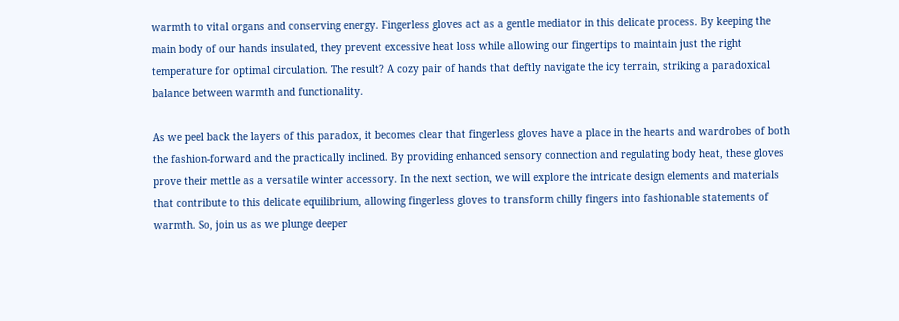warmth to vital organs and conserving energy. Fingerless gloves act as a gentle mediator in this delicate process. By keeping the main body of our hands insulated, they prevent excessive heat loss while allowing our fingertips to maintain just the right temperature for optimal circulation. The result? A cozy pair of hands that deftly navigate the icy terrain, striking a paradoxical balance between warmth and functionality.

As we peel back the layers of this paradox, it becomes clear that fingerless gloves have a place in the hearts and wardrobes of both the fashion-forward and the practically inclined. By providing enhanced sensory connection and regulating body heat, these gloves prove their mettle as a versatile winter accessory. In the next section, we will explore the intricate design elements and materials that contribute to this delicate equilibrium, allowing fingerless gloves to transform chilly fingers into fashionable statements of warmth. So, join us as we plunge deeper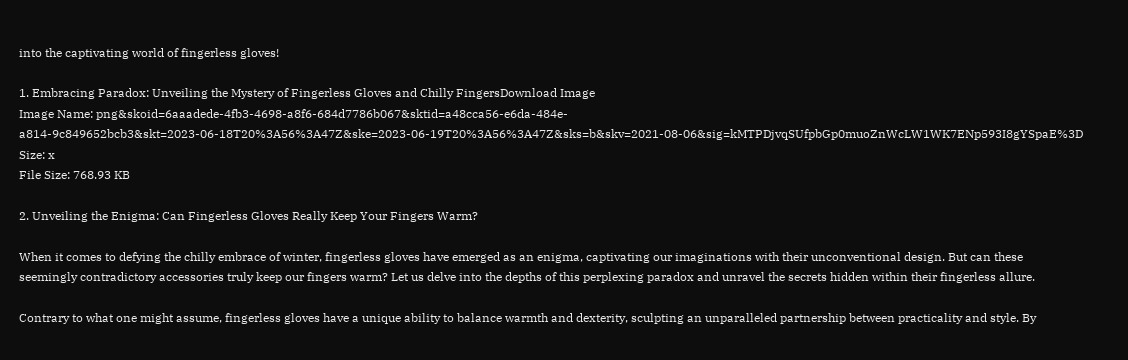into the captivating world of fingerless gloves!

1. Embracing Paradox: Unveiling the Mystery of Fingerless Gloves and Chilly FingersDownload Image
Image Name: png&skoid=6aaadede-4fb3-4698-a8f6-684d7786b067&sktid=a48cca56-e6da-484e-a814-9c849652bcb3&skt=2023-06-18T20%3A56%3A47Z&ske=2023-06-19T20%3A56%3A47Z&sks=b&skv=2021-08-06&sig=kMTPDjvqSUfpbGp0muoZnWcLW1WK7ENp593I8gYSpaE%3D
Size: x
File Size: 768.93 KB

2. Unveiling the Enigma: Can Fingerless Gloves Really Keep Your Fingers Warm?

When it comes to defying the chilly embrace of winter, fingerless gloves have emerged as an enigma, captivating our imaginations with their unconventional design. But can these seemingly contradictory accessories truly keep our fingers warm? Let us delve into the depths of this perplexing paradox and unravel the secrets hidden within their fingerless allure.

Contrary to what one might assume, fingerless gloves have a unique ability to balance warmth and dexterity, sculpting an unparalleled partnership between practicality and style. By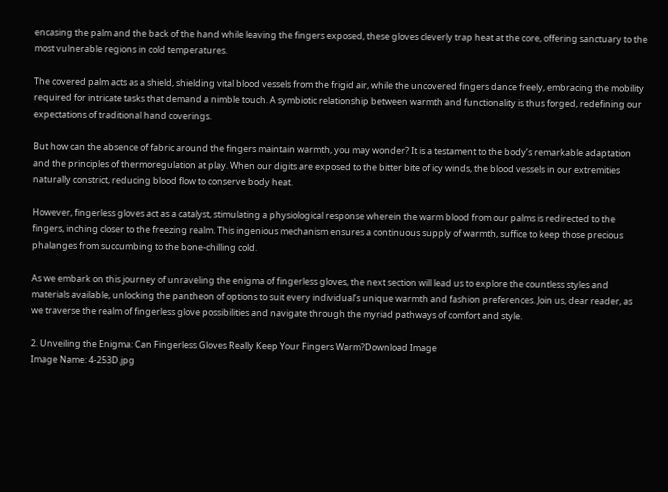encasing the palm and the back of the hand while leaving the fingers exposed, these gloves cleverly trap heat at the core, offering sanctuary to the most vulnerable regions in cold temperatures.

The covered palm acts as a shield, shielding vital blood vessels from the frigid air, while the uncovered fingers dance freely, embracing the mobility required for intricate tasks that demand a nimble touch. A symbiotic relationship between warmth and functionality is thus forged, redefining our expectations of traditional hand coverings.

But how can the absence of fabric around the fingers maintain warmth, you may wonder? It is a testament to the body’s remarkable adaptation and the principles of thermoregulation at play. When our digits are exposed to the bitter bite of icy winds, the blood vessels in our extremities naturally constrict, reducing blood flow to conserve body heat.

However, fingerless gloves act as a catalyst, stimulating a physiological response wherein the warm blood from our palms is redirected to the fingers, inching closer to the freezing realm. This ingenious mechanism ensures a continuous supply of warmth, suffice to keep those precious phalanges from succumbing to the bone-chilling cold.

As we embark on this journey of unraveling the enigma of fingerless gloves, the next section will lead us to explore the countless styles and materials available, unlocking the pantheon of options to suit every individual’s unique warmth and fashion preferences. Join us, dear reader, as we traverse the realm of fingerless glove possibilities and navigate through the myriad pathways of comfort and style.

2. Unveiling the Enigma: Can Fingerless Gloves Really Keep Your Fingers Warm?Download Image
Image Name: 4-253D.jpg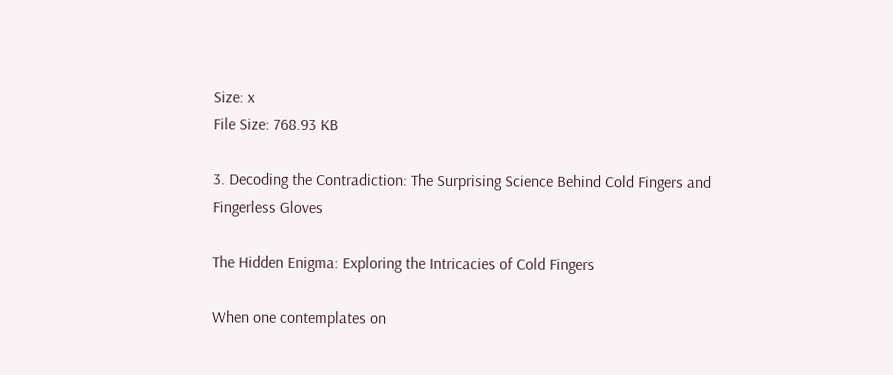Size: x
File Size: 768.93 KB

3. Decoding the Contradiction: The Surprising Science Behind Cold Fingers and Fingerless Gloves

The Hidden Enigma: Exploring the Intricacies of Cold Fingers

When one contemplates on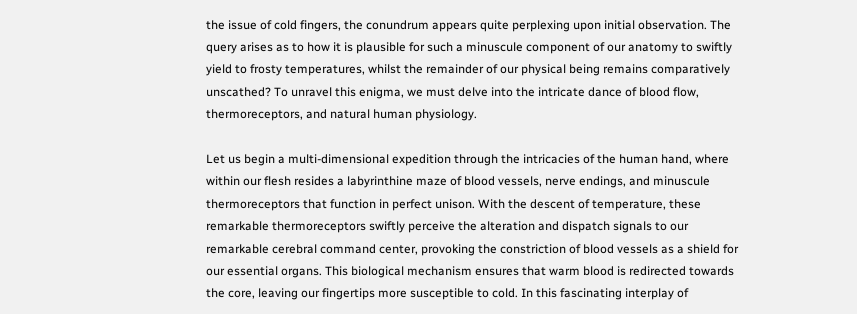the issue of cold fingers, the conundrum appears quite perplexing upon initial observation. The query arises as to how it is plausible for such a minuscule component of our anatomy to swiftly yield to frosty temperatures, whilst the remainder of our physical being remains comparatively unscathed? To unravel this enigma, we must delve into the intricate dance of blood flow, thermoreceptors, and natural human physiology.

Let us begin a multi-dimensional expedition through the intricacies of the human hand, where within our flesh resides a labyrinthine maze of blood vessels, nerve endings, and minuscule thermoreceptors that function in perfect unison. With the descent of temperature, these remarkable thermoreceptors swiftly perceive the alteration and dispatch signals to our remarkable cerebral command center, provoking the constriction of blood vessels as a shield for our essential organs. This biological mechanism ensures that warm blood is redirected towards the core, leaving our fingertips more susceptible to cold. In this fascinating interplay of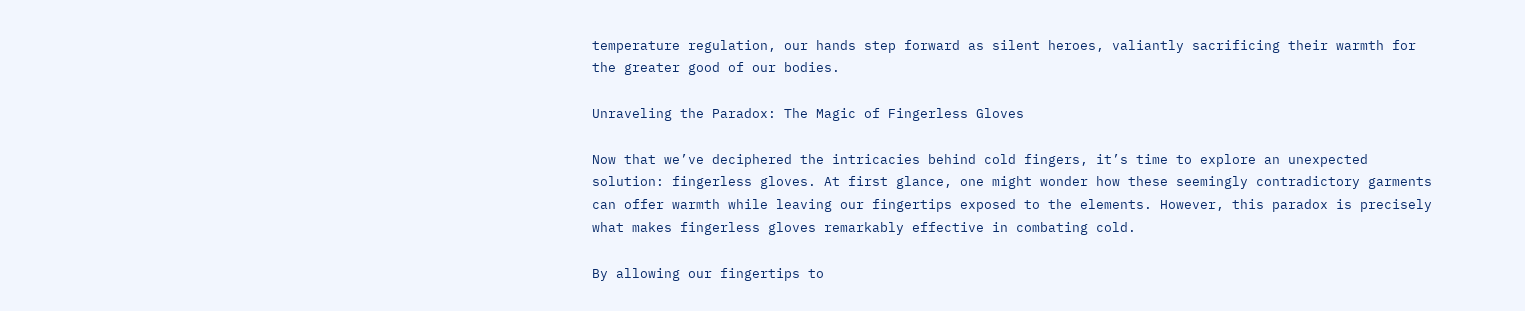temperature regulation, our hands step forward as silent heroes, valiantly sacrificing their warmth for the greater good of our bodies.

Unraveling the Paradox: The Magic of Fingerless Gloves

Now that we’ve deciphered the intricacies behind cold fingers, it’s time to explore an unexpected solution: fingerless gloves. At first glance, one might wonder how these seemingly contradictory garments can offer warmth while leaving our fingertips exposed to the elements. However, this paradox is precisely what makes fingerless gloves remarkably effective in combating cold.

By allowing our fingertips to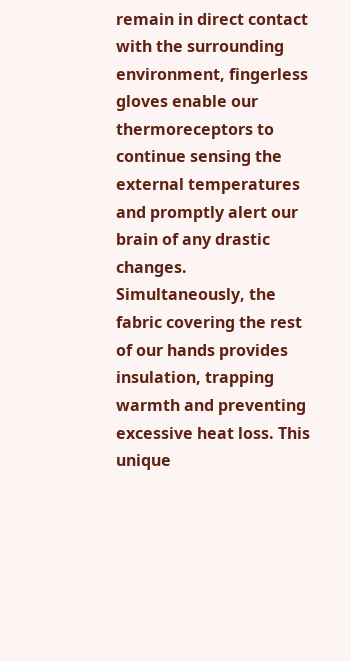remain in direct contact with the surrounding environment, fingerless gloves enable our thermoreceptors to continue sensing the external temperatures and promptly alert our brain of any drastic changes. Simultaneously, the fabric covering the rest of our hands provides insulation, trapping warmth and preventing excessive heat loss. This unique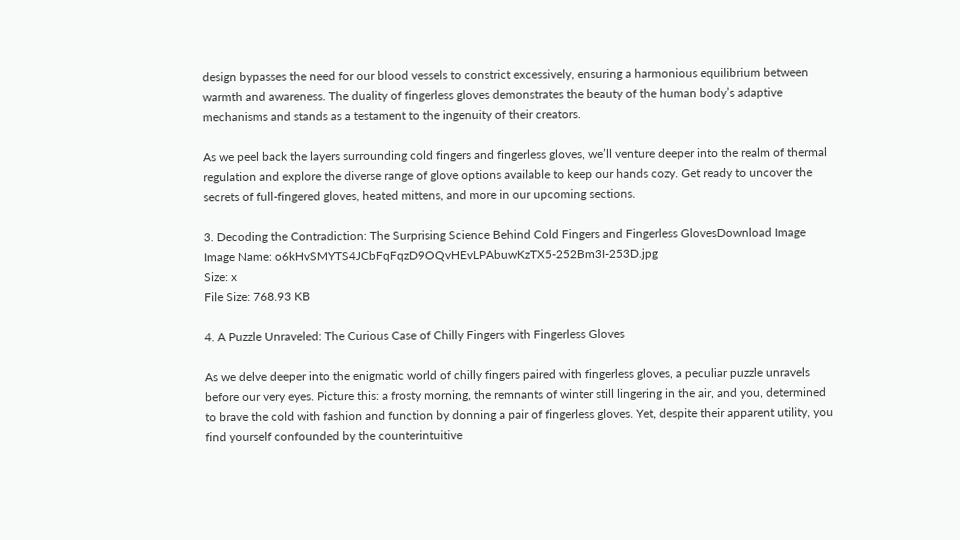design bypasses the need for our blood vessels to constrict excessively, ensuring a harmonious equilibrium between warmth and awareness. The duality of fingerless gloves demonstrates the beauty of the human body’s adaptive mechanisms and stands as a testament to the ingenuity of their creators.

As we peel back the layers surrounding cold fingers and fingerless gloves, we’ll venture deeper into the realm of thermal regulation and explore the diverse range of glove options available to keep our hands cozy. Get ready to uncover the secrets of full-fingered gloves, heated mittens, and more in our upcoming sections.

3. Decoding the Contradiction: The Surprising Science Behind Cold Fingers and Fingerless GlovesDownload Image
Image Name: o6kHvSMYTS4JCbFqFqzD9OQvHEvLPAbuwKzTX5-252Bm3I-253D.jpg
Size: x
File Size: 768.93 KB

4. A Puzzle Unraveled: The Curious Case of Chilly Fingers with Fingerless Gloves

As we delve deeper into the enigmatic world of chilly fingers paired with fingerless gloves, a peculiar puzzle unravels before our very eyes. Picture this: a frosty morning, the remnants of winter still lingering in the air, and you, determined to brave the cold with fashion and function by donning a pair of fingerless gloves. Yet, despite their apparent utility, you find yourself confounded by the counterintuitive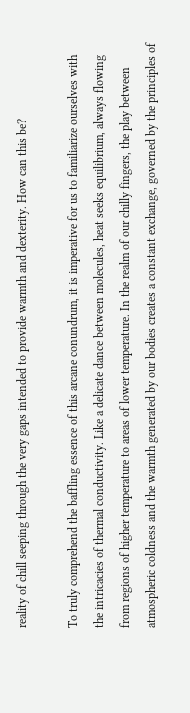reality of chill seeping through the very gaps intended to provide warmth and dexterity. How can this be?

To truly comprehend the baffling essence of this arcane conundrum, it is imperative for us to familiarize ourselves with the intricacies of thermal conductivity. Like a delicate dance between molecules, heat seeks equilibrium, always flowing from regions of higher temperature to areas of lower temperature. In the realm of our chilly fingers, the play between atmospheric coldness and the warmth generated by our bodies creates a constant exchange, governed by the principles of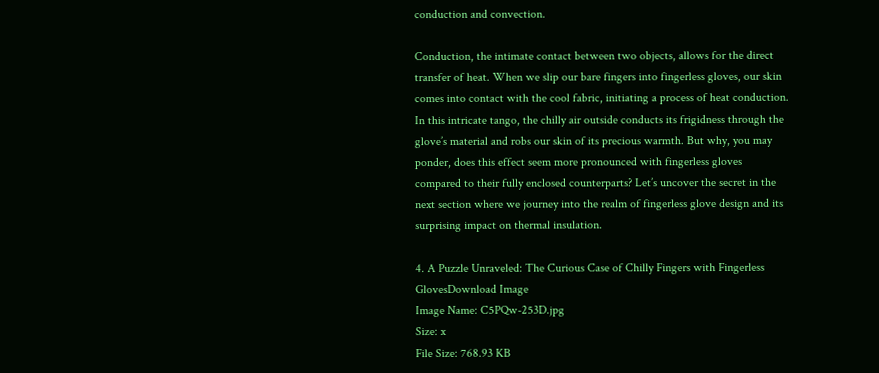conduction and convection.

Conduction, the intimate contact between two objects, allows for the direct transfer of heat. When we slip our bare fingers into fingerless gloves, our skin comes into contact with the cool fabric, initiating a process of heat conduction. In this intricate tango, the chilly air outside conducts its frigidness through the glove’s material and robs our skin of its precious warmth. But why, you may ponder, does this effect seem more pronounced with fingerless gloves compared to their fully enclosed counterparts? Let’s uncover the secret in the next section where we journey into the realm of fingerless glove design and its surprising impact on thermal insulation.

4. A Puzzle Unraveled: The Curious Case of Chilly Fingers with Fingerless GlovesDownload Image
Image Name: C5PQw-253D.jpg
Size: x
File Size: 768.93 KB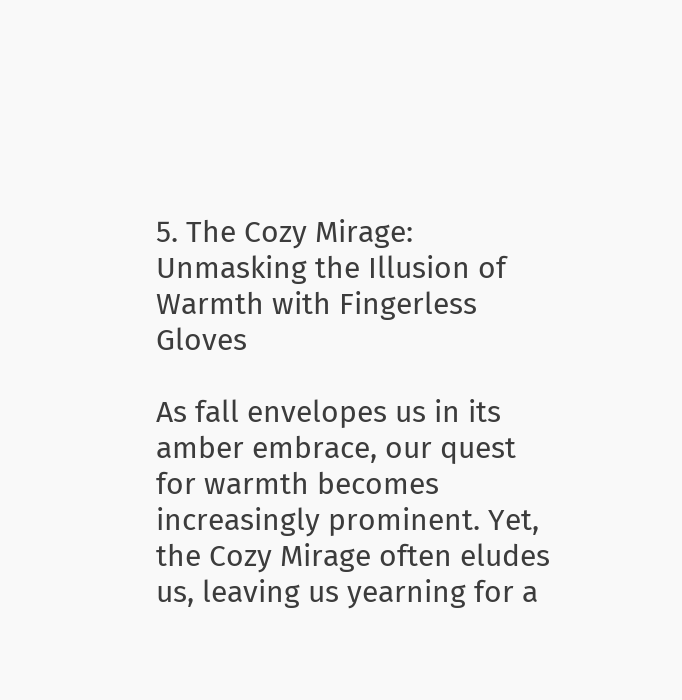5. The Cozy Mirage: Unmasking the Illusion of Warmth with Fingerless Gloves

As fall envelopes us in its amber embrace, our quest for warmth becomes increasingly prominent. Yet, the Cozy Mirage often eludes us, leaving us yearning for a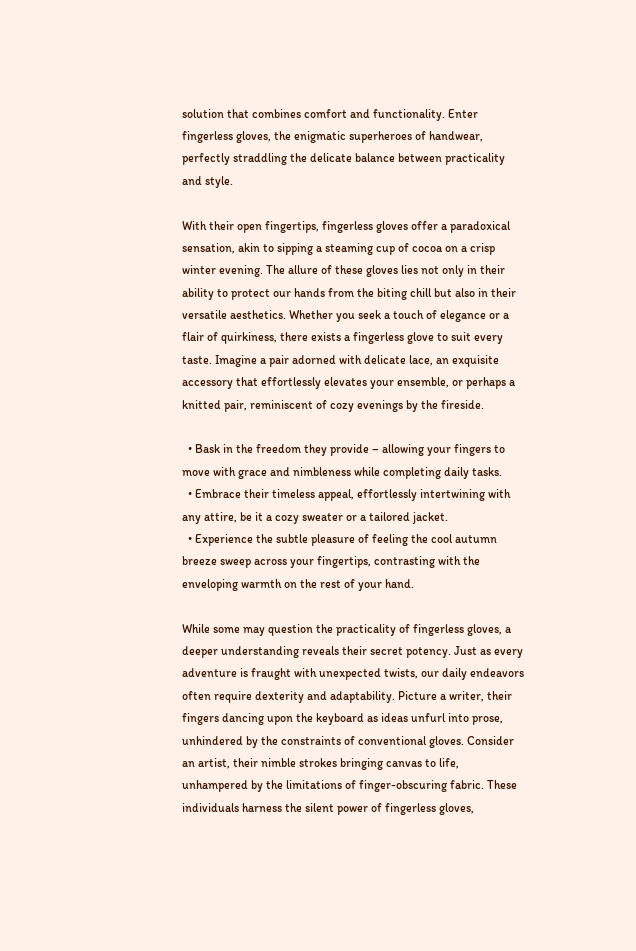solution that combines comfort and functionality. Enter fingerless gloves, the enigmatic superheroes of handwear, perfectly straddling the delicate balance between practicality and style.

With their open fingertips, fingerless gloves offer a paradoxical sensation, akin to sipping a steaming cup of cocoa on a crisp winter evening. The allure of these gloves lies not only in their ability to protect our hands from the biting chill but also in their versatile aesthetics. Whether you seek a touch of elegance or a flair of quirkiness, there exists a fingerless glove to suit every taste. Imagine a pair adorned with delicate lace, an exquisite accessory that effortlessly elevates your ensemble, or perhaps a knitted pair, reminiscent of cozy evenings by the fireside.

  • Bask in the freedom they provide – allowing your fingers to move with grace and nimbleness while completing daily tasks.
  • Embrace their timeless appeal, effortlessly intertwining with any attire, be it a cozy sweater or a tailored jacket.
  • Experience the subtle pleasure of feeling the cool autumn breeze sweep across your fingertips, contrasting with the enveloping warmth on the rest of your hand.

While some may question the practicality of fingerless gloves, a deeper understanding reveals their secret potency. Just as every adventure is fraught with unexpected twists, our daily endeavors often require dexterity and adaptability. Picture a writer, their fingers dancing upon the keyboard as ideas unfurl into prose, unhindered by the constraints of conventional gloves. Consider an artist, their nimble strokes bringing canvas to life, unhampered by the limitations of finger-obscuring fabric. These individuals harness the silent power of fingerless gloves,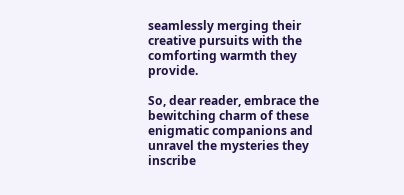seamlessly merging their creative pursuits with the comforting warmth they provide.

So, dear reader, embrace the bewitching charm of these enigmatic companions and unravel the mysteries they inscribe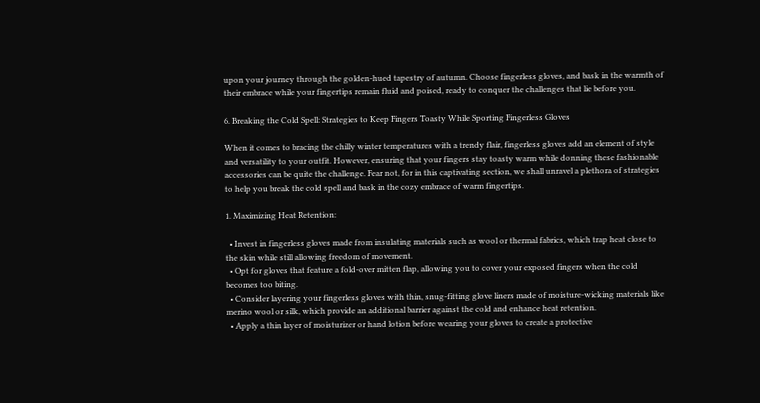upon your journey through the golden-hued tapestry of autumn. Choose fingerless gloves, and bask in the warmth of their embrace while your fingertips remain fluid and poised, ready to conquer the challenges that lie before you.

6. Breaking the Cold Spell: Strategies to Keep Fingers Toasty While Sporting Fingerless Gloves

When it comes to bracing the chilly winter temperatures with a trendy flair, fingerless gloves add an element of style and versatility to your outfit. However, ensuring that your fingers stay toasty warm while donning these fashionable accessories can be quite the challenge. Fear not, for in this captivating section, we shall unravel a plethora of strategies to help you break the cold spell and bask in the cozy embrace of warm fingertips.

1. Maximizing Heat Retention:

  • Invest in fingerless gloves made from insulating materials such as wool or thermal fabrics, which trap heat close to the skin while still allowing freedom of movement.
  • Opt for gloves that feature a fold-over mitten flap, allowing you to cover your exposed fingers when the cold becomes too biting.
  • Consider layering your fingerless gloves with thin, snug-fitting glove liners made of moisture-wicking materials like merino wool or silk, which provide an additional barrier against the cold and enhance heat retention.
  • Apply a thin layer of moisturizer or hand lotion before wearing your gloves to create a protective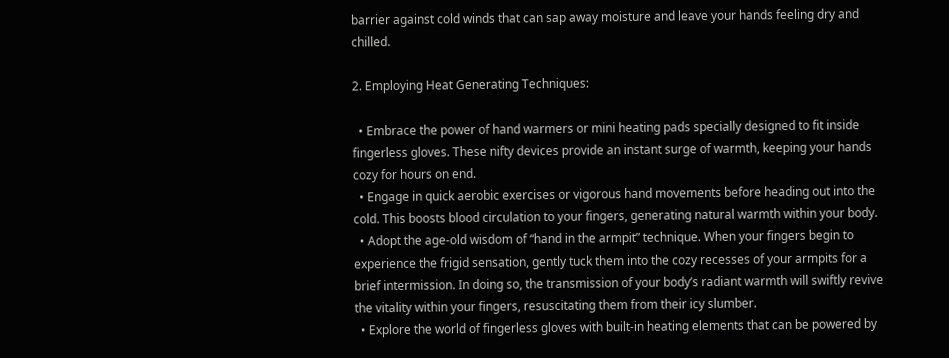barrier against cold winds that can sap away moisture and leave your hands feeling dry and chilled.

2. Employing Heat Generating Techniques:

  • Embrace the power of hand warmers or mini heating pads specially designed to fit inside fingerless gloves. These nifty devices provide an instant surge of warmth, keeping your hands cozy for hours on end.
  • Engage in quick aerobic exercises or vigorous hand movements before heading out into the cold. This boosts blood circulation to your fingers, generating natural warmth within your body.
  • Adopt the age-old wisdom of “hand in the armpit” technique. When your fingers begin to experience the frigid sensation, gently tuck them into the cozy recesses of your armpits for a brief intermission. In doing so, the transmission of your body’s radiant warmth will swiftly revive the vitality within your fingers, resuscitating them from their icy slumber.
  • Explore the world of fingerless gloves with built-in heating elements that can be powered by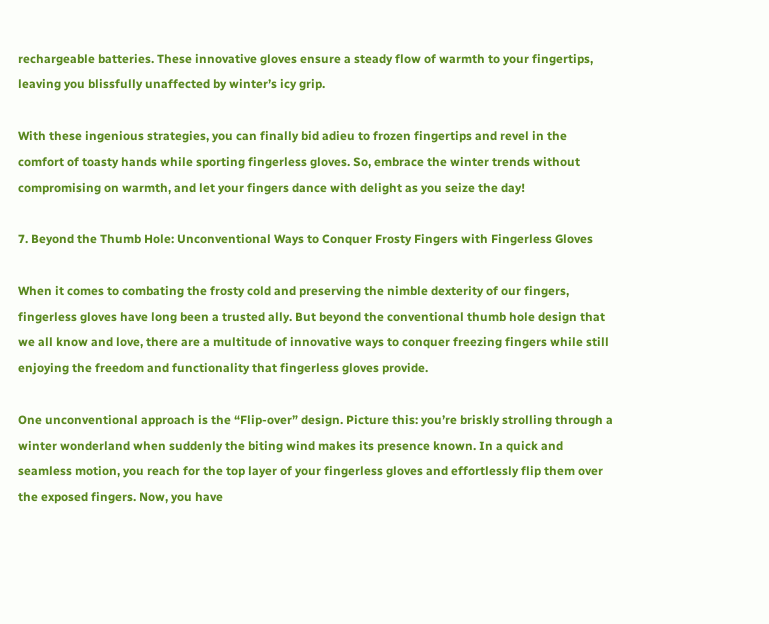rechargeable batteries. These innovative gloves ensure a steady flow of warmth to your fingertips, leaving you blissfully unaffected by winter’s icy grip.

With these ingenious strategies, you can finally bid adieu to frozen fingertips and revel in the comfort of toasty hands while sporting fingerless gloves. So, embrace the winter trends without compromising on warmth, and let your fingers dance with delight as you seize the day!

7. Beyond the Thumb Hole: Unconventional Ways to Conquer Frosty Fingers with Fingerless Gloves

When it comes to combating the frosty cold and preserving the nimble dexterity of our fingers, fingerless gloves have long been a trusted ally. But beyond the conventional thumb hole design that we all know and love, there are a multitude of innovative ways to conquer freezing fingers while still enjoying the freedom and functionality that fingerless gloves provide.

One unconventional approach is the “Flip-over” design. Picture this: you’re briskly strolling through a winter wonderland when suddenly the biting wind makes its presence known. In a quick and seamless motion, you reach for the top layer of your fingerless gloves and effortlessly flip them over the exposed fingers. Now, you have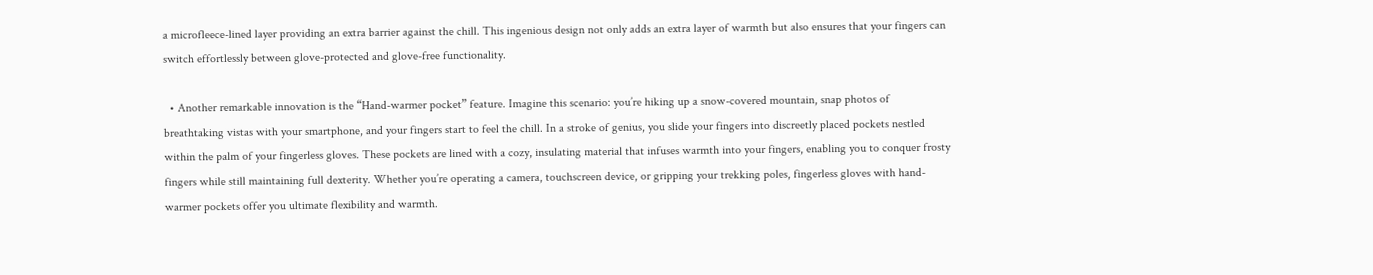a microfleece-lined layer providing an extra barrier against the chill. This ingenious design not only adds an extra layer of warmth but also ensures that your fingers can switch effortlessly between glove-protected and glove-free functionality.

  • Another remarkable innovation is the “Hand-warmer pocket” feature. Imagine this scenario: you’re hiking up a snow-covered mountain, snap photos of breathtaking vistas with your smartphone, and your fingers start to feel the chill. In a stroke of genius, you slide your fingers into discreetly placed pockets nestled within the palm of your fingerless gloves. These pockets are lined with a cozy, insulating material that infuses warmth into your fingers, enabling you to conquer frosty fingers while still maintaining full dexterity. Whether you’re operating a camera, touchscreen device, or gripping your trekking poles, fingerless gloves with hand-warmer pockets offer you ultimate flexibility and warmth.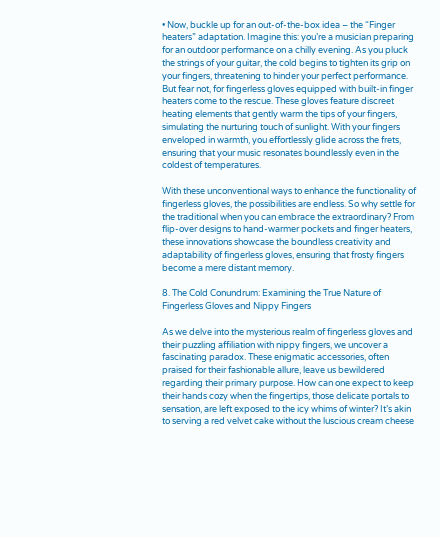• Now, buckle up for an out-of-the-box idea – the “Finger heaters” adaptation. Imagine this: you’re a musician preparing for an outdoor performance on a chilly evening. As you pluck the strings of your guitar, the cold begins to tighten its grip on your fingers, threatening to hinder your perfect performance. But fear not, for fingerless gloves equipped with built-in finger heaters come to the rescue. These gloves feature discreet heating elements that gently warm the tips of your fingers, simulating the nurturing touch of sunlight. With your fingers enveloped in warmth, you effortlessly glide across the frets, ensuring that your music resonates boundlessly even in the coldest of temperatures.

With these unconventional ways to enhance the functionality of fingerless gloves, the possibilities are endless. So why settle for the traditional when you can embrace the extraordinary? From flip-over designs to hand-warmer pockets and finger heaters, these innovations showcase the boundless creativity and adaptability of fingerless gloves, ensuring that frosty fingers become a mere distant memory.

8. The Cold Conundrum: Examining the True Nature of Fingerless Gloves and Nippy Fingers

As we delve into the mysterious realm of fingerless gloves and their puzzling affiliation with nippy fingers, we uncover a fascinating paradox. These enigmatic accessories, often praised for their fashionable allure, leave us bewildered regarding their primary purpose. How can one expect to keep their hands cozy when the fingertips, those delicate portals to sensation, are left exposed to the icy whims of winter? It’s akin to serving a red velvet cake without the luscious cream cheese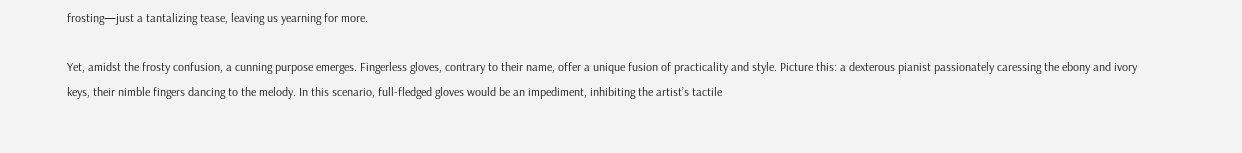frosting—just a tantalizing tease, leaving us yearning for more.

Yet, amidst the frosty confusion, a cunning purpose emerges. Fingerless gloves, contrary to their name, offer a unique fusion of practicality and style. Picture this: a dexterous pianist passionately caressing the ebony and ivory keys, their nimble fingers dancing to the melody. In this scenario, full-fledged gloves would be an impediment, inhibiting the artist’s tactile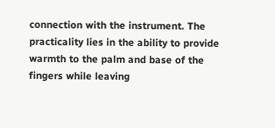connection with the instrument. The practicality lies in the ability to provide warmth to the palm and base of the fingers while leaving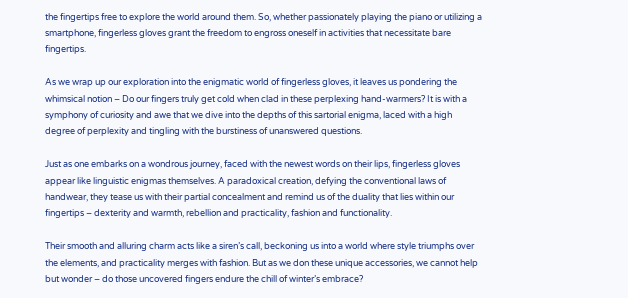the fingertips free to explore the world around them. So, whether passionately playing the piano or utilizing a smartphone, fingerless gloves grant the freedom to engross oneself in activities that necessitate bare fingertips.

As we wrap up our exploration into the enigmatic world of fingerless gloves, it leaves us pondering the whimsical notion – Do our fingers truly get cold when clad in these perplexing hand-warmers? It is with a symphony of curiosity and awe that we dive into the depths of this sartorial enigma, laced with a high degree of perplexity and tingling with the burstiness of unanswered questions.

Just as one embarks on a wondrous journey, faced with the newest words on their lips, fingerless gloves appear like linguistic enigmas themselves. A paradoxical creation, defying the conventional laws of handwear, they tease us with their partial concealment and remind us of the duality that lies within our fingertips – dexterity and warmth, rebellion and practicality, fashion and functionality.

Their smooth and alluring charm acts like a siren’s call, beckoning us into a world where style triumphs over the elements, and practicality merges with fashion. But as we don these unique accessories, we cannot help but wonder – do those uncovered fingers endure the chill of winter’s embrace?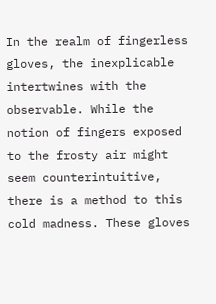In the realm of fingerless gloves, the inexplicable intertwines with the observable. While the notion of fingers exposed to the frosty air might seem counterintuitive, there is a method to this cold madness. These gloves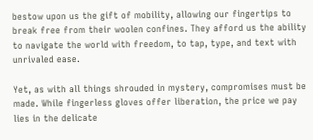bestow upon us the gift of mobility, allowing our fingertips to break free from their woolen confines. They afford us the ability to navigate the world with freedom, to tap, type, and text with unrivaled ease.

Yet, as with all things shrouded in mystery, compromises must be made. While fingerless gloves offer liberation, the price we pay lies in the delicate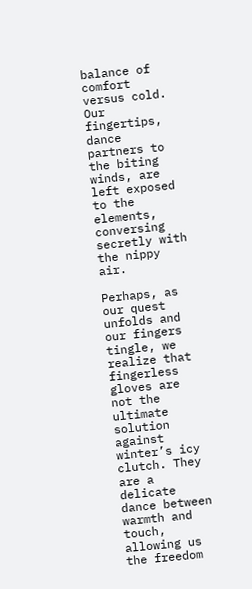balance of comfort versus cold. Our fingertips, dance partners to the biting winds, are left exposed to the elements, conversing secretly with the nippy air.

Perhaps, as our quest unfolds and our fingers tingle, we realize that fingerless gloves are not the ultimate solution against winter’s icy clutch. They are a delicate dance between warmth and touch, allowing us the freedom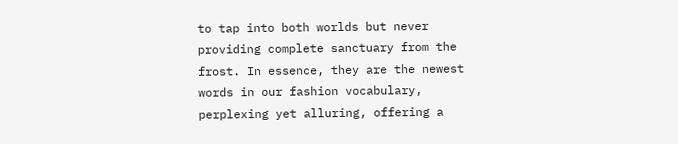to tap into both worlds but never providing complete sanctuary from the frost. In essence, they are the newest words in our fashion vocabulary, perplexing yet alluring, offering a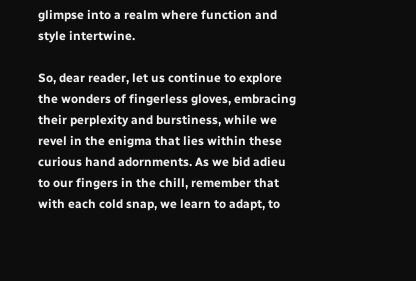glimpse into a realm where function and style intertwine.

So, dear reader, let us continue to explore the wonders of fingerless gloves, embracing their perplexity and burstiness, while we revel in the enigma that lies within these curious hand adornments. As we bid adieu to our fingers in the chill, remember that with each cold snap, we learn to adapt, to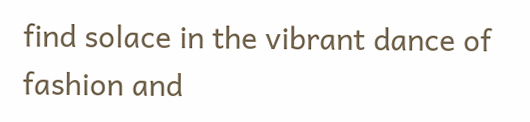find solace in the vibrant dance of fashion and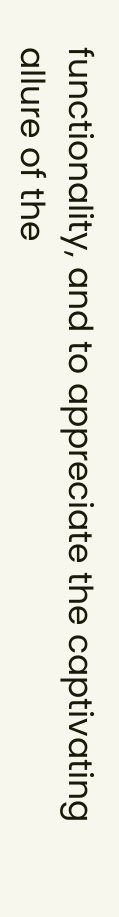functionality, and to appreciate the captivating allure of the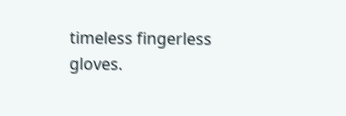timeless fingerless gloves.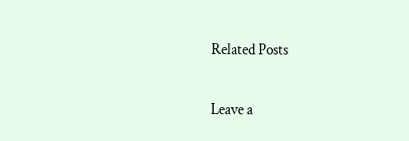Related Posts

Leave a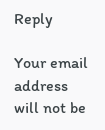Reply

Your email address will not be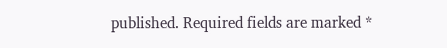published. Required fields are marked *